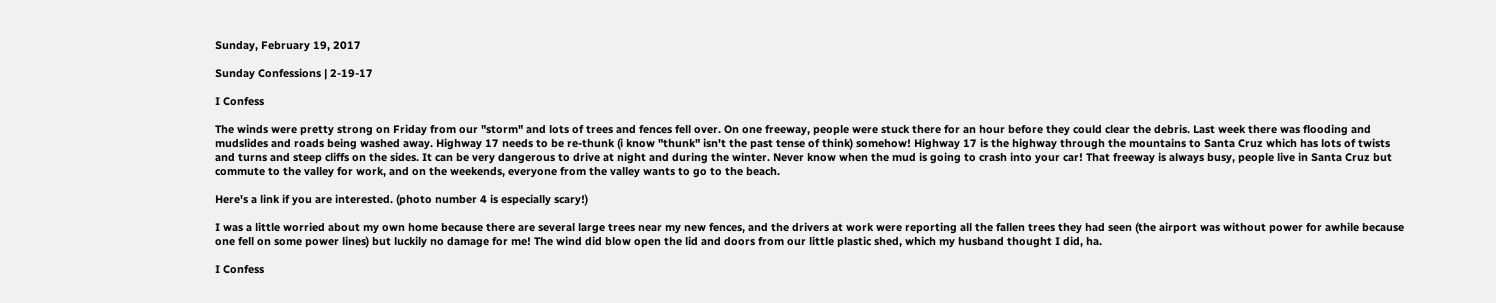Sunday, February 19, 2017

Sunday Confessions | 2-19-17

I Confess

The winds were pretty strong on Friday from our "storm" and lots of trees and fences fell over. On one freeway, people were stuck there for an hour before they could clear the debris. Last week there was flooding and mudslides and roads being washed away. Highway 17 needs to be re-thunk (i know "thunk" isn't the past tense of think) somehow! Highway 17 is the highway through the mountains to Santa Cruz which has lots of twists and turns and steep cliffs on the sides. It can be very dangerous to drive at night and during the winter. Never know when the mud is going to crash into your car! That freeway is always busy, people live in Santa Cruz but commute to the valley for work, and on the weekends, everyone from the valley wants to go to the beach.

Here's a link if you are interested. (photo number 4 is especially scary!)

I was a little worried about my own home because there are several large trees near my new fences, and the drivers at work were reporting all the fallen trees they had seen (the airport was without power for awhile because one fell on some power lines) but luckily no damage for me! The wind did blow open the lid and doors from our little plastic shed, which my husband thought I did, ha.

I Confess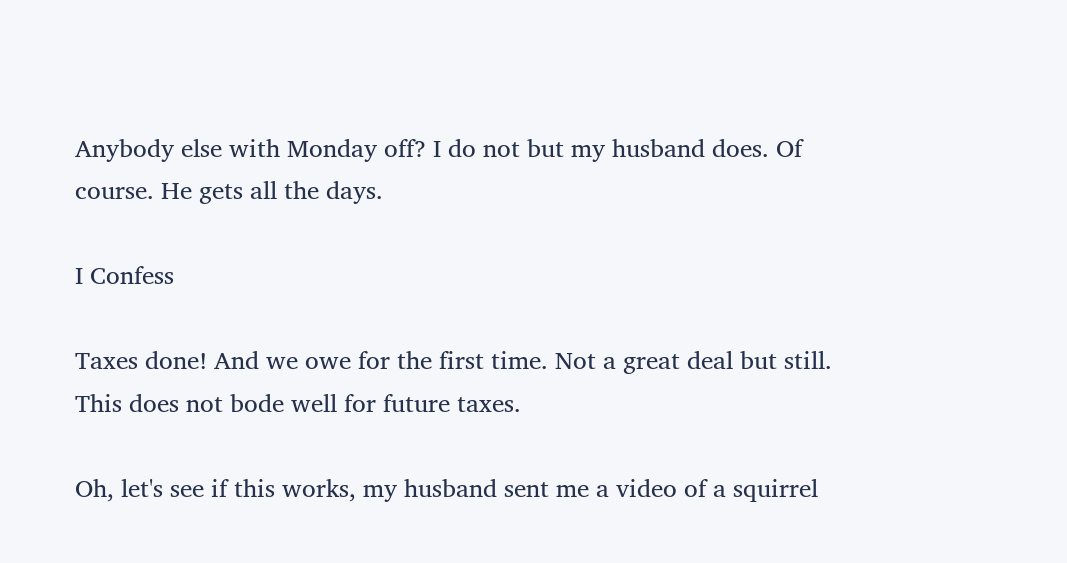Anybody else with Monday off? I do not but my husband does. Of course. He gets all the days.

I Confess

Taxes done! And we owe for the first time. Not a great deal but still. This does not bode well for future taxes.

Oh, let's see if this works, my husband sent me a video of a squirrel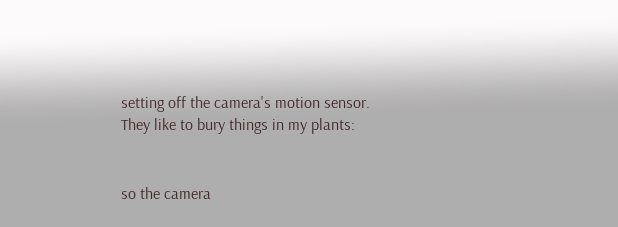setting off the camera's motion sensor. They like to bury things in my plants:


so the camera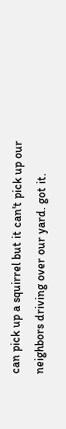can pick up a squirrel but it can't pick up our neighbors driving over our yard. got it.